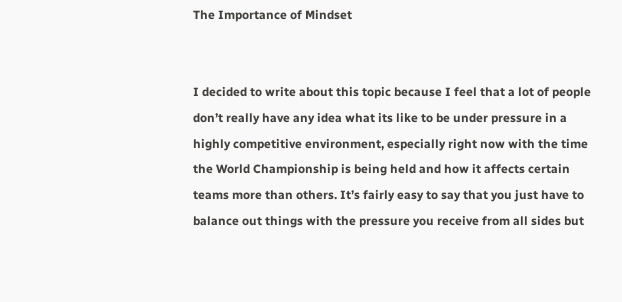The Importance of Mindset


I decided to write about this topic because I feel that a lot of people don’t really have any idea what its like to be under pressure in a highly competitive environment, especially right now with the time the World Championship is being held and how it affects certain teams more than others. It’s fairly easy to say that you just have to balance out things with the pressure you receive from all sides but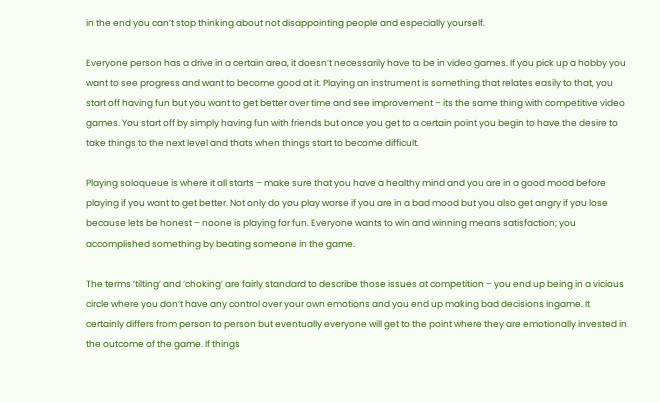in the end you can’t stop thinking about not disappointing people and especially yourself.

Everyone person has a drive in a certain area, it doesn’t necessarily have to be in video games. If you pick up a hobby you want to see progress and want to become good at it. Playing an instrument is something that relates easily to that, you start off having fun but you want to get better over time and see improvement – its the same thing with competitive video games. You start off by simply having fun with friends but once you get to a certain point you begin to have the desire to take things to the next level and thats when things start to become difficult.

Playing soloqueue is where it all starts – make sure that you have a healthy mind and you are in a good mood before playing if you want to get better. Not only do you play worse if you are in a bad mood but you also get angry if you lose because lets be honest – noone is playing for fun. Everyone wants to win and winning means satisfaction; you accomplished something by beating someone in the game.

The terms ’tilting’ and ‘choking’ are fairly standard to describe those issues at competition – you end up being in a vicious circle where you don’t have any control over your own emotions and you end up making bad decisions ingame. It certainly differs from person to person but eventually everyone will get to the point where they are emotionally invested in the outcome of the game. If things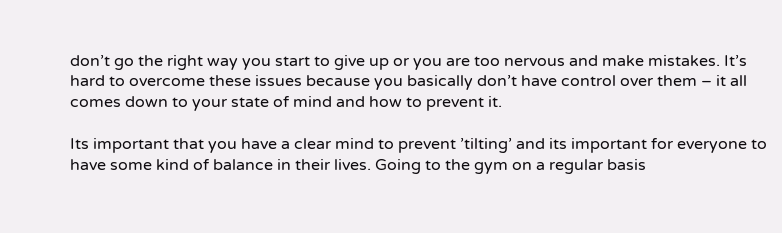don’t go the right way you start to give up or you are too nervous and make mistakes. It’s hard to overcome these issues because you basically don’t have control over them – it all comes down to your state of mind and how to prevent it.

Its important that you have a clear mind to prevent ’tilting’ and its important for everyone to have some kind of balance in their lives. Going to the gym on a regular basis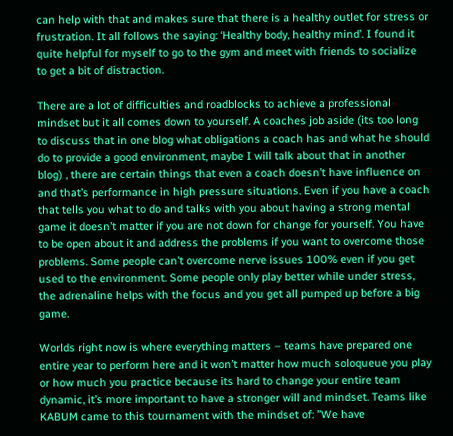can help with that and makes sure that there is a healthy outlet for stress or frustration. It all follows the saying: ‘Healthy body, healthy mind’. I found it quite helpful for myself to go to the gym and meet with friends to socialize to get a bit of distraction.

There are a lot of difficulties and roadblocks to achieve a professional mindset but it all comes down to yourself. A coaches job aside (its too long to discuss that in one blog what obligations a coach has and what he should do to provide a good environment, maybe I will talk about that in another blog) , there are certain things that even a coach doesn’t have influence on and that’s performance in high pressure situations. Even if you have a coach that tells you what to do and talks with you about having a strong mental game it doesn’t matter if you are not down for change for yourself. You have to be open about it and address the problems if you want to overcome those problems. Some people can’t overcome nerve issues 100% even if you get used to the environment. Some people only play better while under stress, the adrenaline helps with the focus and you get all pumped up before a big game.

Worlds right now is where everything matters – teams have prepared one entire year to perform here and it won’t matter how much soloqueue you play or how much you practice because its hard to change your entire team dynamic, it’s more important to have a stronger will and mindset. Teams like KABUM came to this tournament with the mindset of: ”We have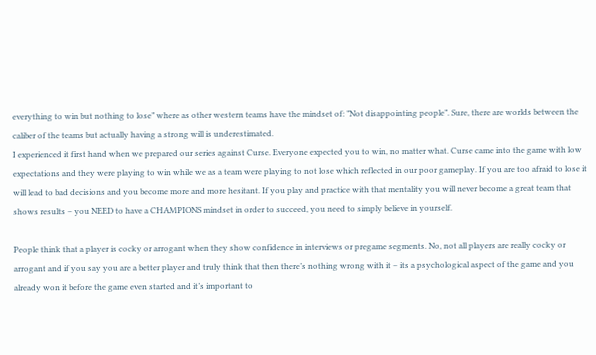everything to win but nothing to lose” where as other western teams have the mindset of: ”Not disappointing people”. Sure, there are worlds between the caliber of the teams but actually having a strong will is underestimated.
I experienced it first hand when we prepared our series against Curse. Everyone expected you to win, no matter what. Curse came into the game with low expectations and they were playing to win while we as a team were playing to not lose which reflected in our poor gameplay. If you are too afraid to lose it will lead to bad decisions and you become more and more hesitant. If you play and practice with that mentality you will never become a great team that shows results – you NEED to have a CHAMPIONS mindset in order to succeed, you need to simply believe in yourself.

People think that a player is cocky or arrogant when they show confidence in interviews or pregame segments. No, not all players are really cocky or arrogant and if you say you are a better player and truly think that then there’s nothing wrong with it – its a psychological aspect of the game and you already won it before the game even started and it’s important to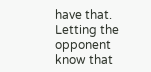have that. Letting the opponent know that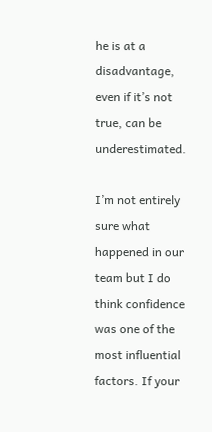he is at a disadvantage, even if it’s not true, can be underestimated.

I’m not entirely sure what happened in our team but I do think confidence was one of the most influential factors. If your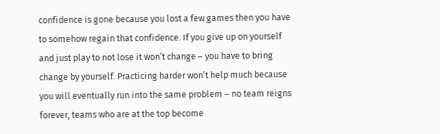confidence is gone because you lost a few games then you have to somehow regain that confidence. If you give up on yourself and just play to not lose it won’t change – you have to bring change by yourself. Practicing harder won’t help much because you will eventually run into the same problem – no team reigns forever, teams who are at the top become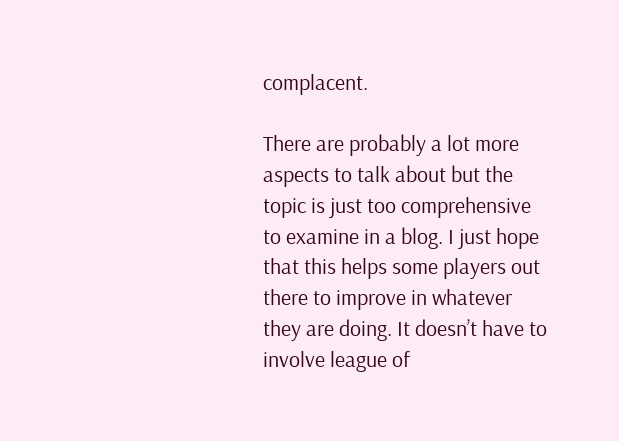complacent.

There are probably a lot more aspects to talk about but the topic is just too comprehensive to examine in a blog. I just hope that this helps some players out there to improve in whatever they are doing. It doesn’t have to involve league of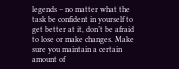legends – no matter what the task be confident in yourself to get better at it, don’t be afraid to lose or make changes. Make sure you maintain a certain amount of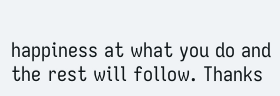happiness at what you do and the rest will follow. Thanks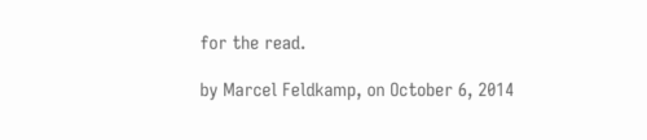for the read.

by Marcel Feldkamp, on October 6, 2014